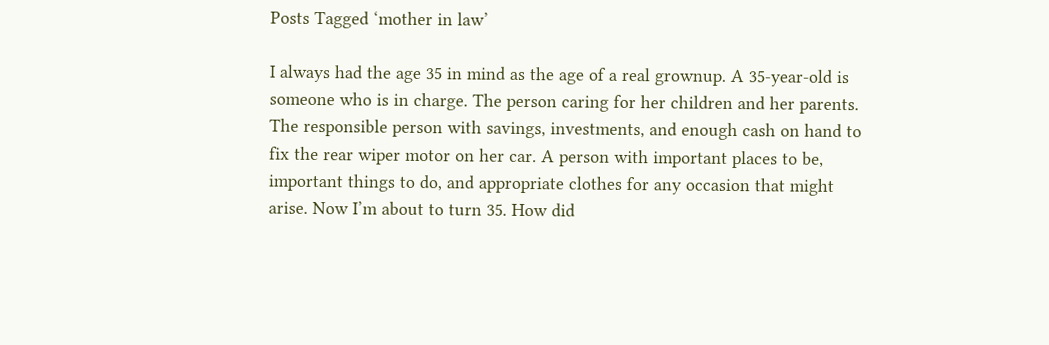Posts Tagged ‘mother in law’

I always had the age 35 in mind as the age of a real grownup. A 35-year-old is someone who is in charge. The person caring for her children and her parents. The responsible person with savings, investments, and enough cash on hand to fix the rear wiper motor on her car. A person with important places to be, important things to do, and appropriate clothes for any occasion that might arise. Now I’m about to turn 35. How did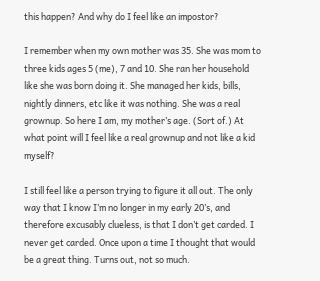this happen? And why do I feel like an impostor?

I remember when my own mother was 35. She was mom to three kids ages 5 (me), 7 and 10. She ran her household like she was born doing it. She managed her kids, bills, nightly dinners, etc like it was nothing. She was a real grownup. So here I am, my mother’s age. (Sort of.) At what point will I feel like a real grownup and not like a kid myself?

I still feel like a person trying to figure it all out. The only way that I know I’m no longer in my early 20’s, and therefore excusably clueless, is that I don’t get carded. I never get carded. Once upon a time I thought that would be a great thing. Turns out, not so much.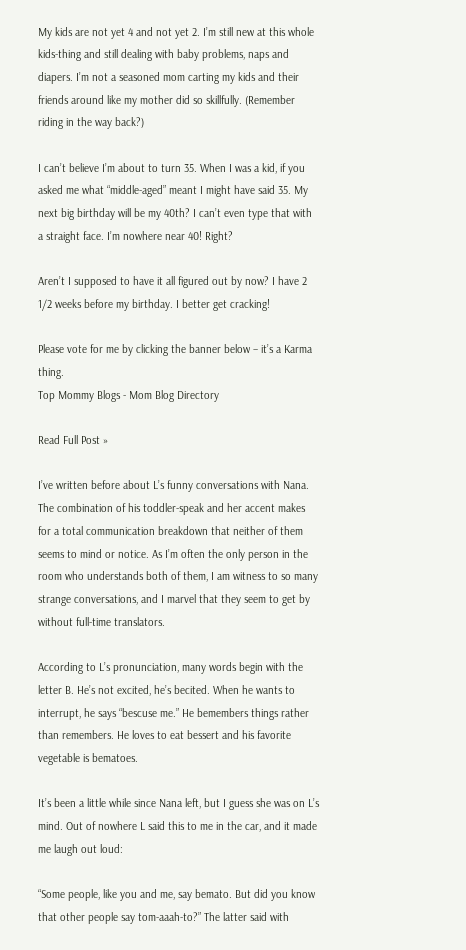My kids are not yet 4 and not yet 2. I’m still new at this whole kids-thing and still dealing with baby problems, naps and diapers. I’m not a seasoned mom carting my kids and their friends around like my mother did so skillfully. (Remember riding in the way back?)

I can’t believe I’m about to turn 35. When I was a kid, if you asked me what “middle-aged” meant I might have said 35. My next big birthday will be my 40th? I can’t even type that with a straight face. I’m nowhere near 40! Right?

Aren’t I supposed to have it all figured out by now? I have 2 1/2 weeks before my birthday. I better get cracking!

Please vote for me by clicking the banner below – it’s a Karma thing.
Top Mommy Blogs - Mom Blog Directory

Read Full Post »

I’ve written before about L’s funny conversations with Nana. The combination of his toddler-speak and her accent makes for a total communication breakdown that neither of them seems to mind or notice. As I’m often the only person in the room who understands both of them, I am witness to so many strange conversations, and I marvel that they seem to get by without full-time translators.

According to L’s pronunciation, many words begin with the letter B. He’s not excited, he’s becited. When he wants to interrupt, he says “bescuse me.” He bemembers things rather than remembers. He loves to eat bessert and his favorite vegetable is bematoes.

It’s been a little while since Nana left, but I guess she was on L’s mind. Out of nowhere L said this to me in the car, and it made me laugh out loud:

“Some people, like you and me, say bemato. But did you know that other people say tom-aaah-to?” The latter said with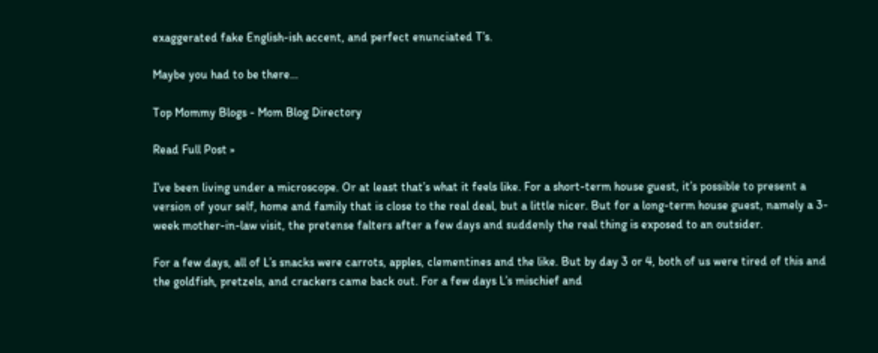exaggerated fake English-ish accent, and perfect enunciated T’s.

Maybe you had to be there…

Top Mommy Blogs - Mom Blog Directory

Read Full Post »

I’ve been living under a microscope. Or at least that’s what it feels like. For a short-term house guest, it’s possible to present a version of your self, home and family that is close to the real deal, but a little nicer. But for a long-term house guest, namely a 3-week mother-in-law visit, the pretense falters after a few days and suddenly the real thing is exposed to an outsider.

For a few days, all of L’s snacks were carrots, apples, clementines and the like. But by day 3 or 4, both of us were tired of this and the goldfish, pretzels, and crackers came back out. For a few days L’s mischief and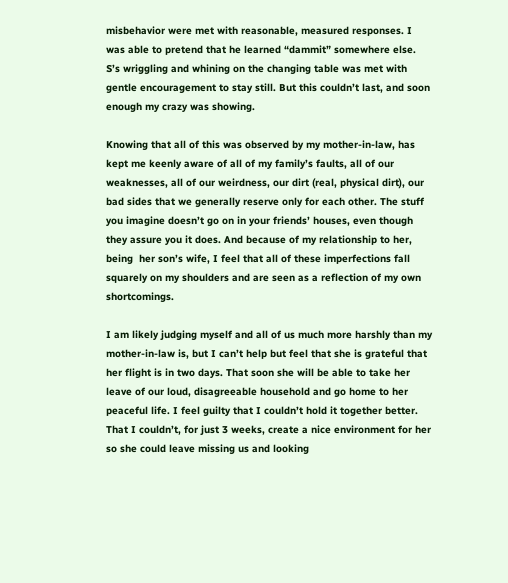misbehavior were met with reasonable, measured responses. I was able to pretend that he learned “dammit” somewhere else. S’s wriggling and whining on the changing table was met with gentle encouragement to stay still. But this couldn’t last, and soon enough my crazy was showing.

Knowing that all of this was observed by my mother-in-law, has kept me keenly aware of all of my family’s faults, all of our weaknesses, all of our weirdness, our dirt (real, physical dirt), our bad sides that we generally reserve only for each other. The stuff you imagine doesn’t go on in your friends’ houses, even though they assure you it does. And because of my relationship to her, being  her son’s wife, I feel that all of these imperfections fall squarely on my shoulders and are seen as a reflection of my own shortcomings.

I am likely judging myself and all of us much more harshly than my mother-in-law is, but I can’t help but feel that she is grateful that her flight is in two days. That soon she will be able to take her leave of our loud, disagreeable household and go home to her peaceful life. I feel guilty that I couldn’t hold it together better. That I couldn’t, for just 3 weeks, create a nice environment for her so she could leave missing us and looking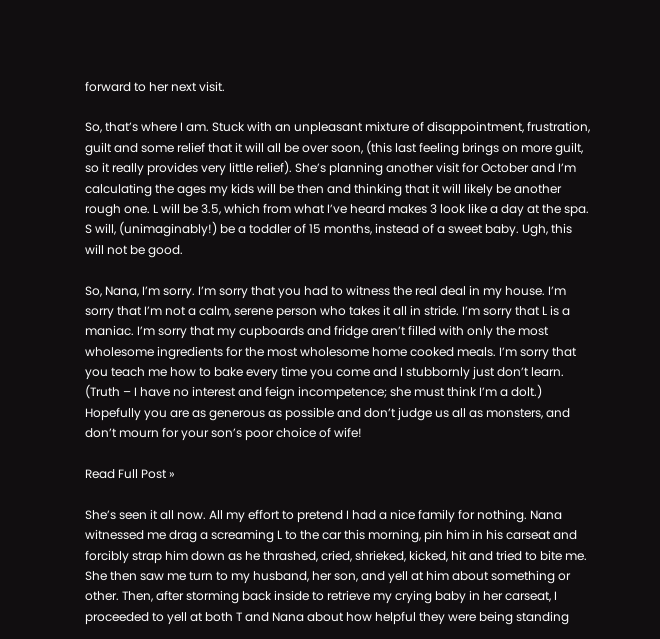forward to her next visit.

So, that’s where I am. Stuck with an unpleasant mixture of disappointment, frustration, guilt and some relief that it will all be over soon, (this last feeling brings on more guilt, so it really provides very little relief). She’s planning another visit for October and I’m calculating the ages my kids will be then and thinking that it will likely be another rough one. L will be 3.5, which from what I’ve heard makes 3 look like a day at the spa. S will, (unimaginably!) be a toddler of 15 months, instead of a sweet baby. Ugh, this will not be good.

So, Nana, I’m sorry. I’m sorry that you had to witness the real deal in my house. I’m sorry that I’m not a calm, serene person who takes it all in stride. I’m sorry that L is a maniac. I’m sorry that my cupboards and fridge aren’t filled with only the most wholesome ingredients for the most wholesome home cooked meals. I’m sorry that you teach me how to bake every time you come and I stubbornly just don’t learn. (Truth – I have no interest and feign incompetence; she must think I’m a dolt.) Hopefully you are as generous as possible and don’t judge us all as monsters, and don’t mourn for your son’s poor choice of wife!

Read Full Post »

She’s seen it all now. All my effort to pretend I had a nice family for nothing. Nana witnessed me drag a screaming L to the car this morning, pin him in his carseat and forcibly strap him down as he thrashed, cried, shrieked, kicked, hit and tried to bite me. She then saw me turn to my husband, her son, and yell at him about something or other. Then, after storming back inside to retrieve my crying baby in her carseat, I proceeded to yell at both T and Nana about how helpful they were being standing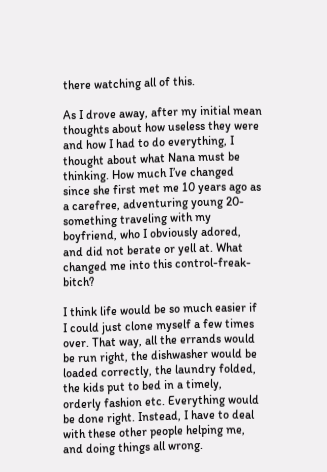there watching all of this.

As I drove away, after my initial mean thoughts about how useless they were and how I had to do everything, I thought about what Nana must be thinking. How much I’ve changed since she first met me 10 years ago as a carefree, adventuring young 20-something traveling with my boyfriend, who I obviously adored, and did not berate or yell at. What changed me into this control-freak-bitch?

I think life would be so much easier if I could just clone myself a few times over. That way, all the errands would be run right, the dishwasher would be loaded correctly, the laundry folded, the kids put to bed in a timely, orderly fashion etc. Everything would be done right. Instead, I have to deal with these other people helping me, and doing things all wrong.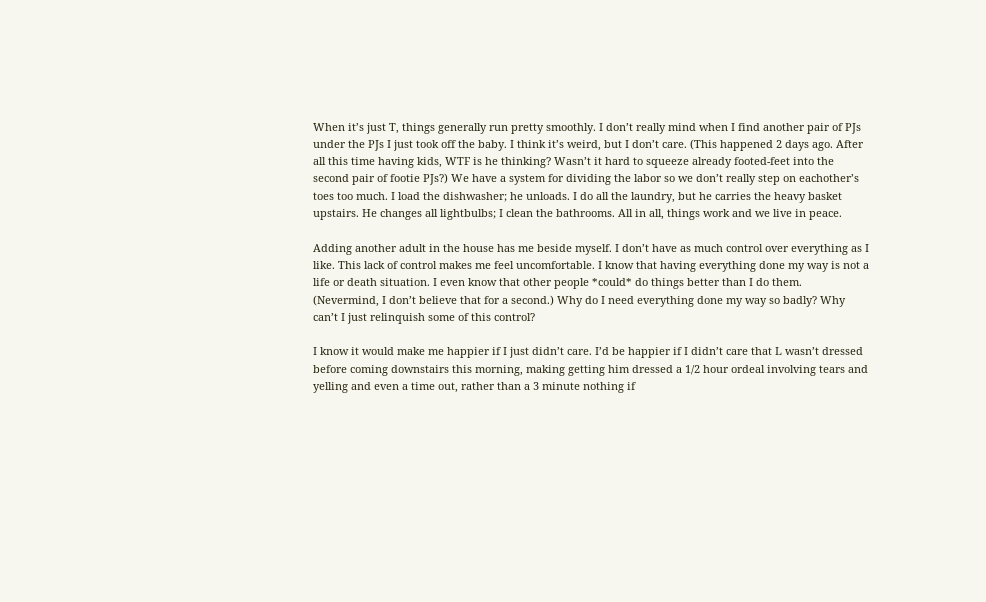When it’s just T, things generally run pretty smoothly. I don’t really mind when I find another pair of PJs under the PJs I just took off the baby. I think it’s weird, but I don’t care. (This happened 2 days ago. After all this time having kids, WTF is he thinking? Wasn’t it hard to squeeze already footed-feet into the second pair of footie PJs?) We have a system for dividing the labor so we don’t really step on eachother’s toes too much. I load the dishwasher; he unloads. I do all the laundry, but he carries the heavy basket upstairs. He changes all lightbulbs; I clean the bathrooms. All in all, things work and we live in peace.

Adding another adult in the house has me beside myself. I don’t have as much control over everything as I like. This lack of control makes me feel uncomfortable. I know that having everything done my way is not a life or death situation. I even know that other people *could* do things better than I do them. (Nevermind, I don’t believe that for a second.) Why do I need everything done my way so badly? Why can’t I just relinquish some of this control?

I know it would make me happier if I just didn’t care. I’d be happier if I didn’t care that L wasn’t dressed before coming downstairs this morning, making getting him dressed a 1/2 hour ordeal involving tears and yelling and even a time out, rather than a 3 minute nothing if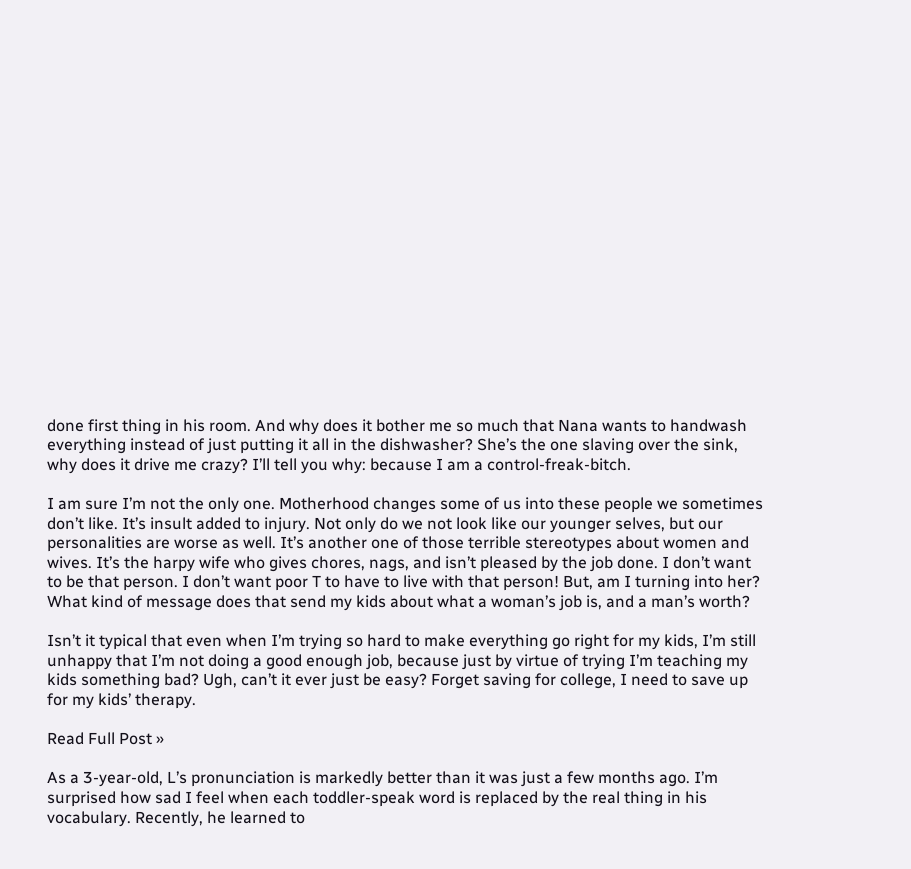done first thing in his room. And why does it bother me so much that Nana wants to handwash everything instead of just putting it all in the dishwasher? She’s the one slaving over the sink, why does it drive me crazy? I’ll tell you why: because I am a control-freak-bitch.

I am sure I’m not the only one. Motherhood changes some of us into these people we sometimes don’t like. It’s insult added to injury. Not only do we not look like our younger selves, but our personalities are worse as well. It’s another one of those terrible stereotypes about women and wives. It’s the harpy wife who gives chores, nags, and isn’t pleased by the job done. I don’t want to be that person. I don’t want poor T to have to live with that person! But, am I turning into her? What kind of message does that send my kids about what a woman’s job is, and a man’s worth?

Isn’t it typical that even when I’m trying so hard to make everything go right for my kids, I’m still unhappy that I’m not doing a good enough job, because just by virtue of trying I’m teaching my kids something bad? Ugh, can’t it ever just be easy? Forget saving for college, I need to save up for my kids’ therapy.

Read Full Post »

As a 3-year-old, L’s pronunciation is markedly better than it was just a few months ago. I’m surprised how sad I feel when each toddler-speak word is replaced by the real thing in his vocabulary. Recently, he learned to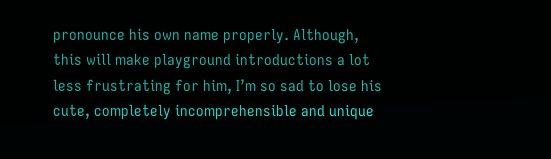pronounce his own name properly. Although, this will make playground introductions a lot less frustrating for him, I’m so sad to lose his cute, completely incomprehensible and unique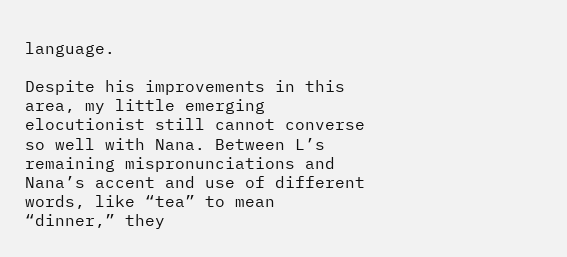language.

Despite his improvements in this area, my little emerging elocutionist still cannot converse so well with Nana. Between L’s remaining mispronunciations and Nana’s accent and use of different words, like “tea” to mean “dinner,” they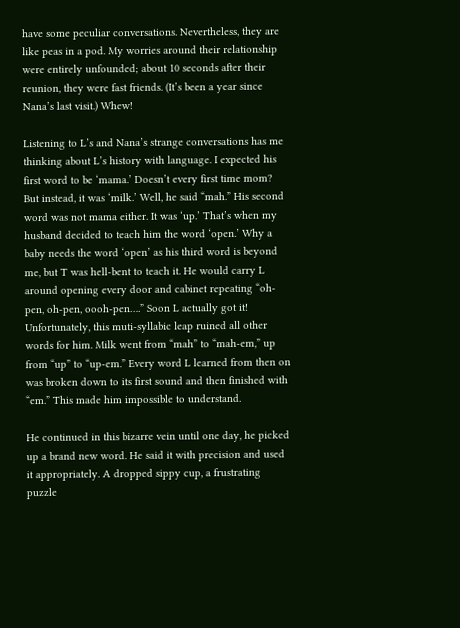have some peculiar conversations. Nevertheless, they are like peas in a pod. My worries around their relationship were entirely unfounded; about 10 seconds after their reunion, they were fast friends. (It’s been a year since Nana’s last visit.) Whew!

Listening to L’s and Nana’s strange conversations has me thinking about L’s history with language. I expected his first word to be ‘mama.’ Doesn’t every first time mom? But instead, it was ‘milk.’ Well, he said “mah.” His second word was not mama either. It was ‘up.’ That’s when my husband decided to teach him the word ‘open.’ Why a baby needs the word ‘open’ as his third word is beyond me, but T was hell-bent to teach it. He would carry L around opening every door and cabinet repeating “oh-pen, oh-pen, oooh-pen….” Soon L actually got it! Unfortunately, this muti-syllabic leap ruined all other words for him. Milk went from “mah” to “mah-em,” up from “up” to “up-em.” Every word L learned from then on was broken down to its first sound and then finished with “em.” This made him impossible to understand.

He continued in this bizarre vein until one day, he picked up a brand new word. He said it with precision and used it appropriately. A dropped sippy cup, a frustrating puzzle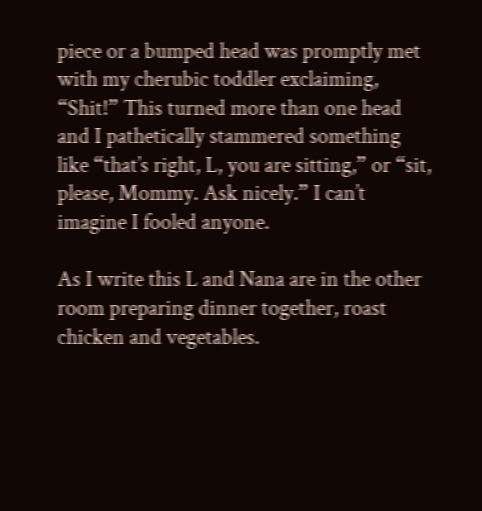piece or a bumped head was promptly met with my cherubic toddler exclaiming, “Shit!” This turned more than one head and I pathetically stammered something like “that’s right, L, you are sitting,” or “sit, please, Mommy. Ask nicely.” I can’t imagine I fooled anyone.

As I write this L and Nana are in the other room preparing dinner together, roast chicken and vegetables.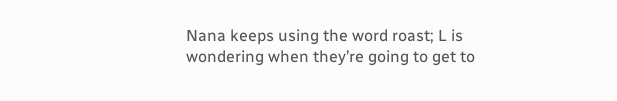Nana keeps using the word roast; L is wondering when they’re going to get to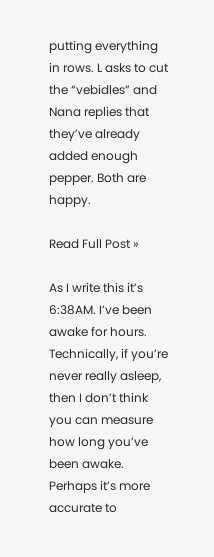putting everything in rows. L asks to cut the “vebidles” and Nana replies that they’ve already added enough pepper. Both are happy.

Read Full Post »

As I write this it’s 6:38AM. I’ve been awake for hours. Technically, if you’re never really asleep, then I don’t think you can measure how long you’ve been awake. Perhaps it’s more accurate to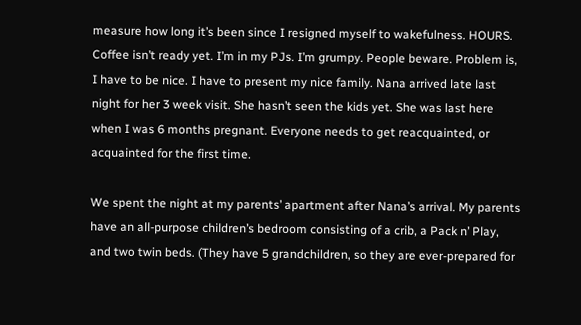measure how long it’s been since I resigned myself to wakefulness. HOURS. Coffee isn’t ready yet. I’m in my PJs. I’m grumpy. People beware. Problem is, I have to be nice. I have to present my nice family. Nana arrived late last night for her 3 week visit. She hasn’t seen the kids yet. She was last here when I was 6 months pregnant. Everyone needs to get reacquainted, or acquainted for the first time.

We spent the night at my parents’ apartment after Nana’s arrival. My parents have an all-purpose children’s bedroom consisting of a crib, a Pack n’ Play, and two twin beds. (They have 5 grandchildren, so they are ever-prepared for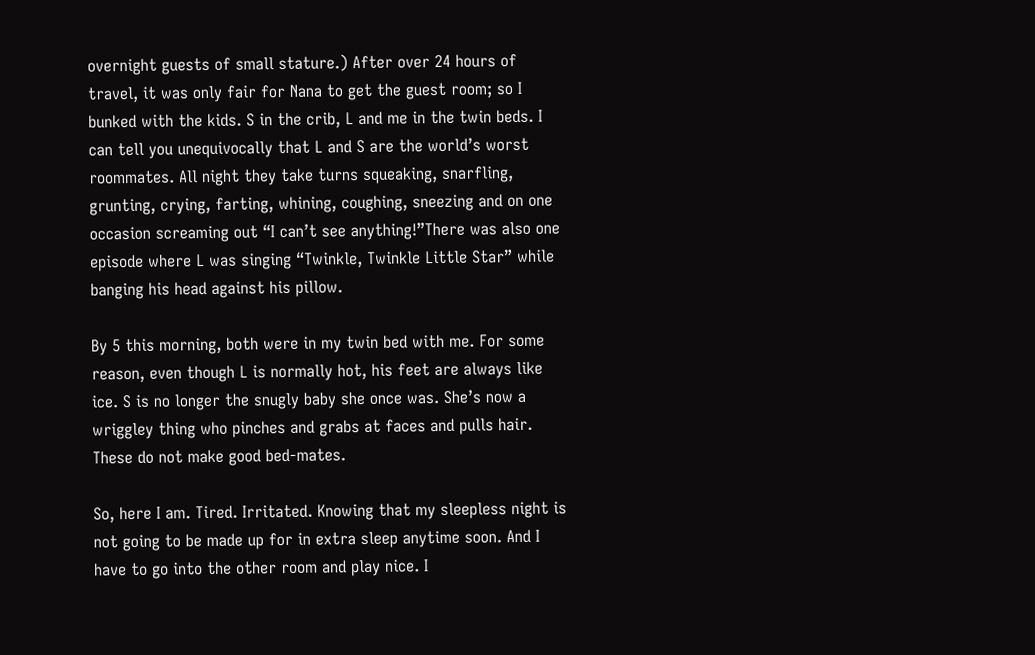overnight guests of small stature.) After over 24 hours of travel, it was only fair for Nana to get the guest room; so I bunked with the kids. S in the crib, L and me in the twin beds. I can tell you unequivocally that L and S are the world’s worst roommates. All night they take turns squeaking, snarfling, grunting, crying, farting, whining, coughing, sneezing and on one occasion screaming out “I can’t see anything!”There was also one episode where L was singing “Twinkle, Twinkle Little Star” while banging his head against his pillow.

By 5 this morning, both were in my twin bed with me. For some reason, even though L is normally hot, his feet are always like ice. S is no longer the snugly baby she once was. She’s now a wriggley thing who pinches and grabs at faces and pulls hair. These do not make good bed-mates.

So, here I am. Tired. Irritated. Knowing that my sleepless night is not going to be made up for in extra sleep anytime soon. And I have to go into the other room and play nice. I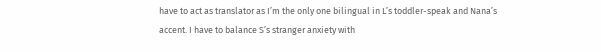have to act as translator as I’m the only one bilingual in L’s toddler-speak and Nana’s accent. I have to balance S’s stranger anxiety with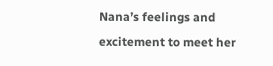Nana’s feelings and excitement to meet her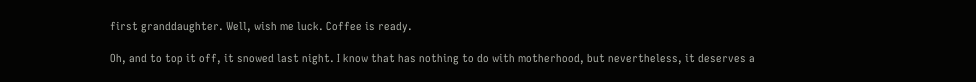first granddaughter. Well, wish me luck. Coffee is ready.

Oh, and to top it off, it snowed last night. I know that has nothing to do with motherhood, but nevertheless, it deserves a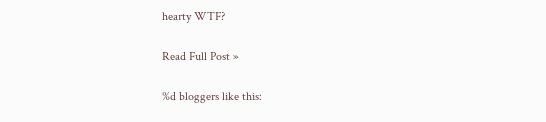hearty WTF?

Read Full Post »

%d bloggers like this: